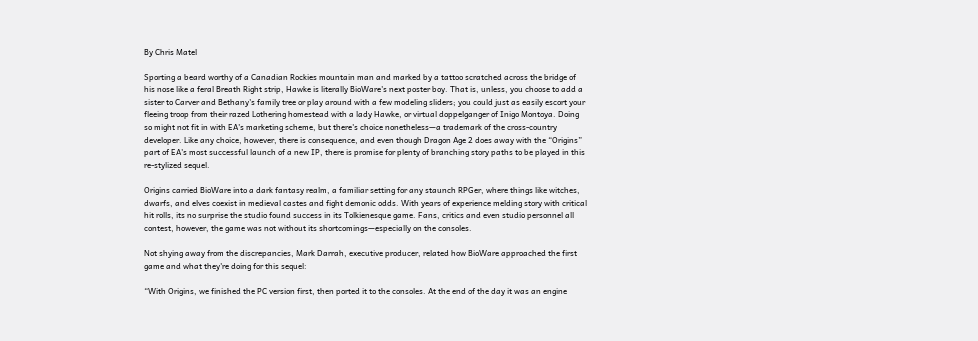By Chris Matel

Sporting a beard worthy of a Canadian Rockies mountain man and marked by a tattoo scratched across the bridge of his nose like a feral Breath Right strip, Hawke is literally BioWare's next poster boy. That is, unless, you choose to add a sister to Carver and Bethany's family tree or play around with a few modeling sliders; you could just as easily escort your fleeing troop from their razed Lothering homestead with a lady Hawke, or virtual doppelganger of Inigo Montoya. Doing so might not fit in with EA's marketing scheme, but there's choice nonetheless—a trademark of the cross-country developer. Like any choice, however, there is consequence, and even though Dragon Age 2 does away with the “Origins” part of EA's most successful launch of a new IP, there is promise for plenty of branching story paths to be played in this re-stylized sequel.

Origins carried BioWare into a dark fantasy realm, a familiar setting for any staunch RPGer, where things like witches, dwarfs, and elves coexist in medieval castes and fight demonic odds. With years of experience melding story with critical hit rolls, its no surprise the studio found success in its Tolkienesque game. Fans, critics and even studio personnel all contest, however, the game was not without its shortcomings—especially on the consoles.

Not shying away from the discrepancies, Mark Darrah, executive producer, related how BioWare approached the first game and what they're doing for this sequel:

“With Origins, we finished the PC version first, then ported it to the consoles. At the end of the day it was an engine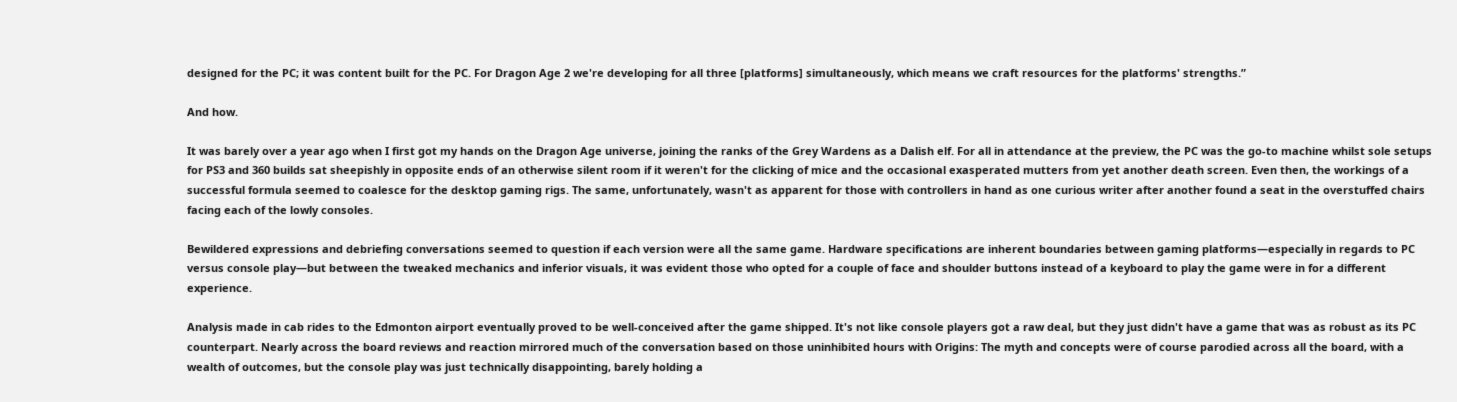designed for the PC; it was content built for the PC. For Dragon Age 2 we're developing for all three [platforms] simultaneously, which means we craft resources for the platforms' strengths.”

And how.

It was barely over a year ago when I first got my hands on the Dragon Age universe, joining the ranks of the Grey Wardens as a Dalish elf. For all in attendance at the preview, the PC was the go-to machine whilst sole setups for PS3 and 360 builds sat sheepishly in opposite ends of an otherwise silent room if it weren't for the clicking of mice and the occasional exasperated mutters from yet another death screen. Even then, the workings of a successful formula seemed to coalesce for the desktop gaming rigs. The same, unfortunately, wasn't as apparent for those with controllers in hand as one curious writer after another found a seat in the overstuffed chairs facing each of the lowly consoles.

Bewildered expressions and debriefing conversations seemed to question if each version were all the same game. Hardware specifications are inherent boundaries between gaming platforms—especially in regards to PC versus console play—but between the tweaked mechanics and inferior visuals, it was evident those who opted for a couple of face and shoulder buttons instead of a keyboard to play the game were in for a different experience.

Analysis made in cab rides to the Edmonton airport eventually proved to be well-conceived after the game shipped. It's not like console players got a raw deal, but they just didn't have a game that was as robust as its PC counterpart. Nearly across the board reviews and reaction mirrored much of the conversation based on those uninhibited hours with Origins: The myth and concepts were of course parodied across all the board, with a wealth of outcomes, but the console play was just technically disappointing, barely holding a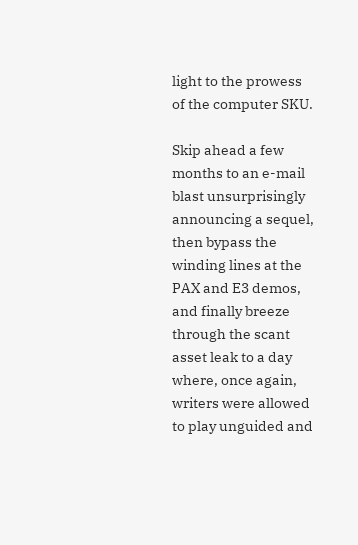light to the prowess of the computer SKU.

Skip ahead a few months to an e-mail blast unsurprisingly announcing a sequel, then bypass the winding lines at the PAX and E3 demos, and finally breeze through the scant asset leak to a day where, once again, writers were allowed to play unguided and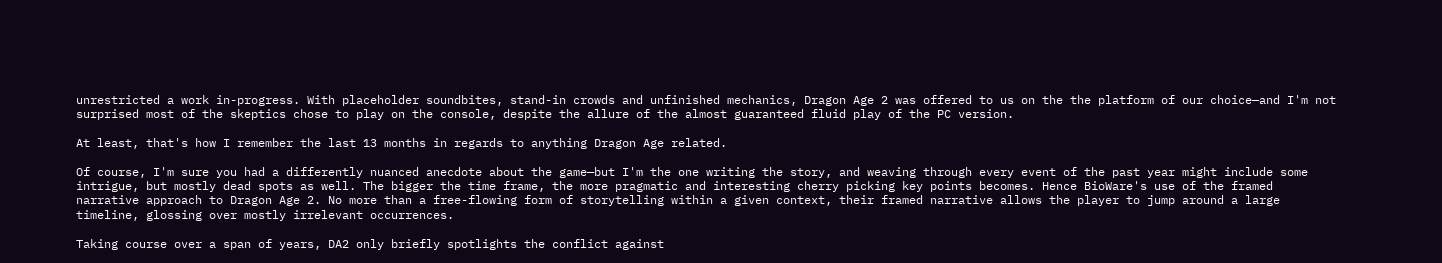unrestricted a work in-progress. With placeholder soundbites, stand-in crowds and unfinished mechanics, Dragon Age 2 was offered to us on the the platform of our choice—and I'm not surprised most of the skeptics chose to play on the console, despite the allure of the almost guaranteed fluid play of the PC version.

At least, that's how I remember the last 13 months in regards to anything Dragon Age related.

Of course, I'm sure you had a differently nuanced anecdote about the game—but I'm the one writing the story, and weaving through every event of the past year might include some intrigue, but mostly dead spots as well. The bigger the time frame, the more pragmatic and interesting cherry picking key points becomes. Hence BioWare's use of the framed narrative approach to Dragon Age 2. No more than a free-flowing form of storytelling within a given context, their framed narrative allows the player to jump around a large timeline, glossing over mostly irrelevant occurrences.

Taking course over a span of years, DA2 only briefly spotlights the conflict against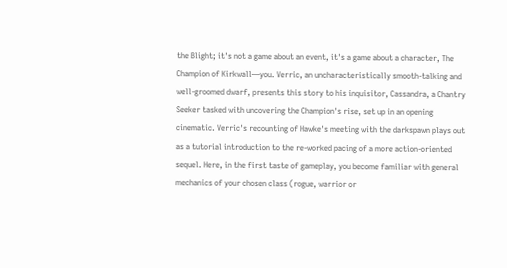the Blight; it's not a game about an event, it's a game about a character, The Champion of Kirkwall—you. Verric, an uncharacteristically smooth-talking and well-groomed dwarf, presents this story to his inquisitor, Cassandra, a Chantry Seeker tasked with uncovering the Champion's rise, set up in an opening cinematic. Verric's recounting of Hawke's meeting with the darkspawn plays out as a tutorial introduction to the re-worked pacing of a more action-oriented sequel. Here, in the first taste of gameplay, you become familiar with general mechanics of your chosen class (rogue, warrior or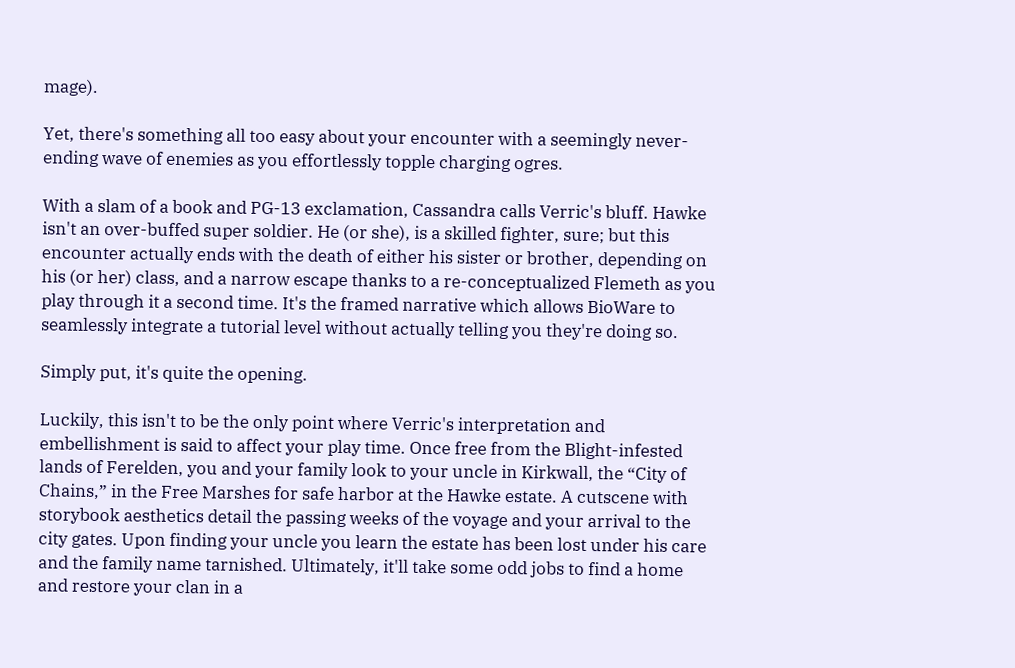mage).

Yet, there's something all too easy about your encounter with a seemingly never-ending wave of enemies as you effortlessly topple charging ogres.

With a slam of a book and PG-13 exclamation, Cassandra calls Verric's bluff. Hawke isn't an over-buffed super soldier. He (or she), is a skilled fighter, sure; but this encounter actually ends with the death of either his sister or brother, depending on his (or her) class, and a narrow escape thanks to a re-conceptualized Flemeth as you play through it a second time. It's the framed narrative which allows BioWare to seamlessly integrate a tutorial level without actually telling you they're doing so.

Simply put, it's quite the opening.

Luckily, this isn't to be the only point where Verric's interpretation and embellishment is said to affect your play time. Once free from the Blight-infested lands of Ferelden, you and your family look to your uncle in Kirkwall, the “City of Chains,” in the Free Marshes for safe harbor at the Hawke estate. A cutscene with storybook aesthetics detail the passing weeks of the voyage and your arrival to the city gates. Upon finding your uncle you learn the estate has been lost under his care and the family name tarnished. Ultimately, it'll take some odd jobs to find a home and restore your clan in a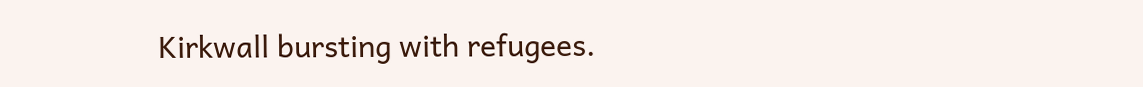Kirkwall bursting with refugees.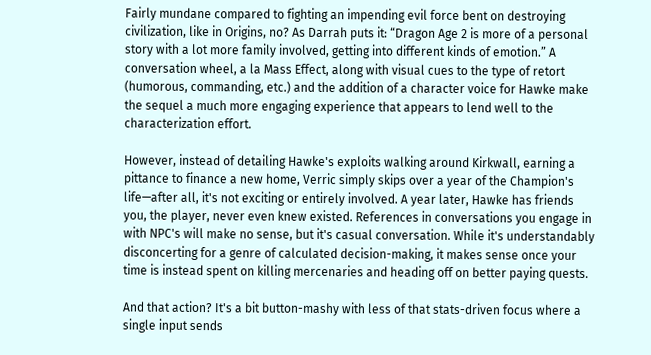Fairly mundane compared to fighting an impending evil force bent on destroying civilization, like in Origins, no? As Darrah puts it: “Dragon Age 2 is more of a personal story with a lot more family involved, getting into different kinds of emotion.” A conversation wheel, a la Mass Effect, along with visual cues to the type of retort (humorous, commanding, etc.) and the addition of a character voice for Hawke make the sequel a much more engaging experience that appears to lend well to the characterization effort.

However, instead of detailing Hawke's exploits walking around Kirkwall, earning a pittance to finance a new home, Verric simply skips over a year of the Champion's life—after all, it's not exciting or entirely involved. A year later, Hawke has friends you, the player, never even knew existed. References in conversations you engage in with NPC's will make no sense, but it's casual conversation. While it's understandably disconcerting for a genre of calculated decision-making, it makes sense once your time is instead spent on killing mercenaries and heading off on better paying quests.

And that action? It's a bit button-mashy with less of that stats-driven focus where a single input sends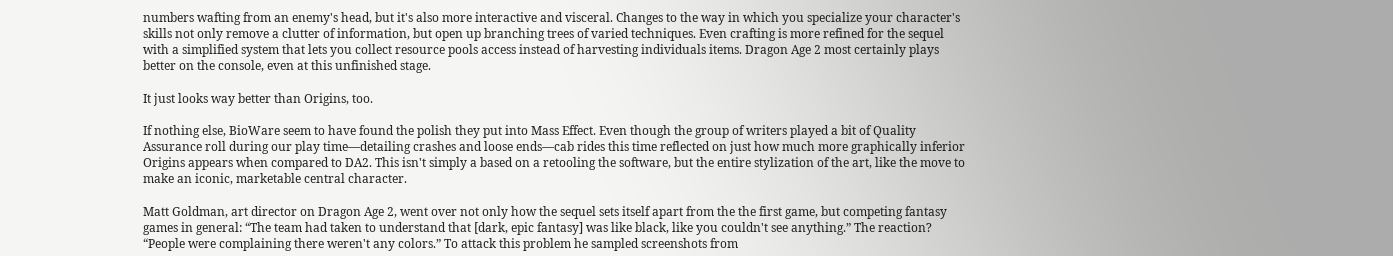numbers wafting from an enemy's head, but it's also more interactive and visceral. Changes to the way in which you specialize your character's skills not only remove a clutter of information, but open up branching trees of varied techniques. Even crafting is more refined for the sequel with a simplified system that lets you collect resource pools access instead of harvesting individuals items. Dragon Age 2 most certainly plays better on the console, even at this unfinished stage.

It just looks way better than Origins, too.

If nothing else, BioWare seem to have found the polish they put into Mass Effect. Even though the group of writers played a bit of Quality Assurance roll during our play time—detailing crashes and loose ends—cab rides this time reflected on just how much more graphically inferior Origins appears when compared to DA2. This isn't simply a based on a retooling the software, but the entire stylization of the art, like the move to make an iconic, marketable central character.

Matt Goldman, art director on Dragon Age 2, went over not only how the sequel sets itself apart from the the first game, but competing fantasy games in general: “The team had taken to understand that [dark, epic fantasy] was like black, like you couldn't see anything.” The reaction? “People were complaining there weren't any colors.” To attack this problem he sampled screenshots from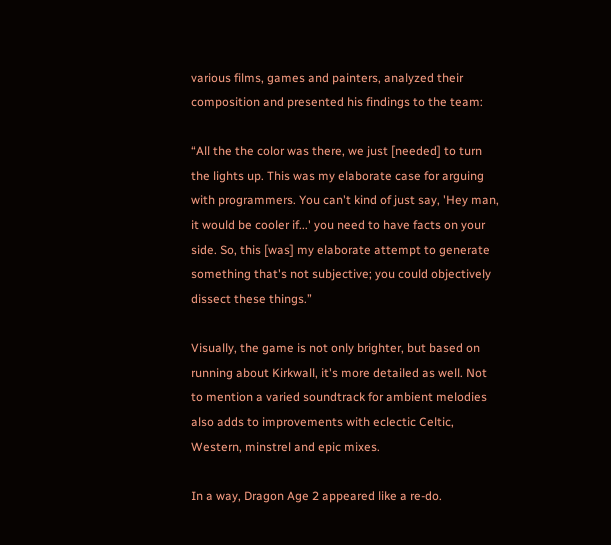various films, games and painters, analyzed their composition and presented his findings to the team:

“All the the color was there, we just [needed] to turn the lights up. This was my elaborate case for arguing with programmers. You can't kind of just say, 'Hey man, it would be cooler if...' you need to have facts on your side. So, this [was] my elaborate attempt to generate something that's not subjective; you could objectively dissect these things.”

Visually, the game is not only brighter, but based on running about Kirkwall, it's more detailed as well. Not to mention a varied soundtrack for ambient melodies also adds to improvements with eclectic Celtic, Western, minstrel and epic mixes.

In a way, Dragon Age 2 appeared like a re-do.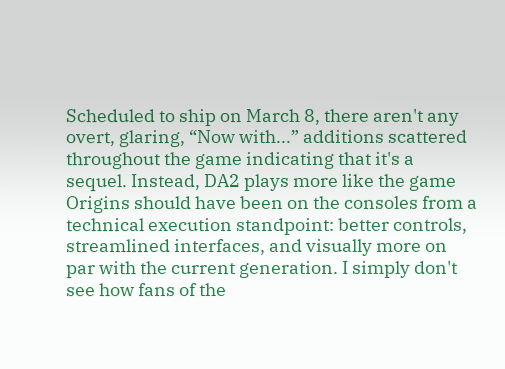Scheduled to ship on March 8, there aren't any overt, glaring, “Now with...” additions scattered throughout the game indicating that it's a sequel. Instead, DA2 plays more like the game Origins should have been on the consoles from a technical execution standpoint: better controls, streamlined interfaces, and visually more on par with the current generation. I simply don't see how fans of the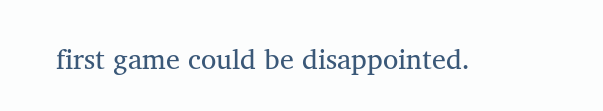first game could be disappointed.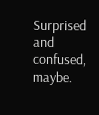Surprised and confused, maybe.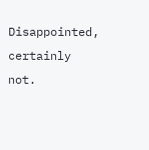Disappointed, certainly not.